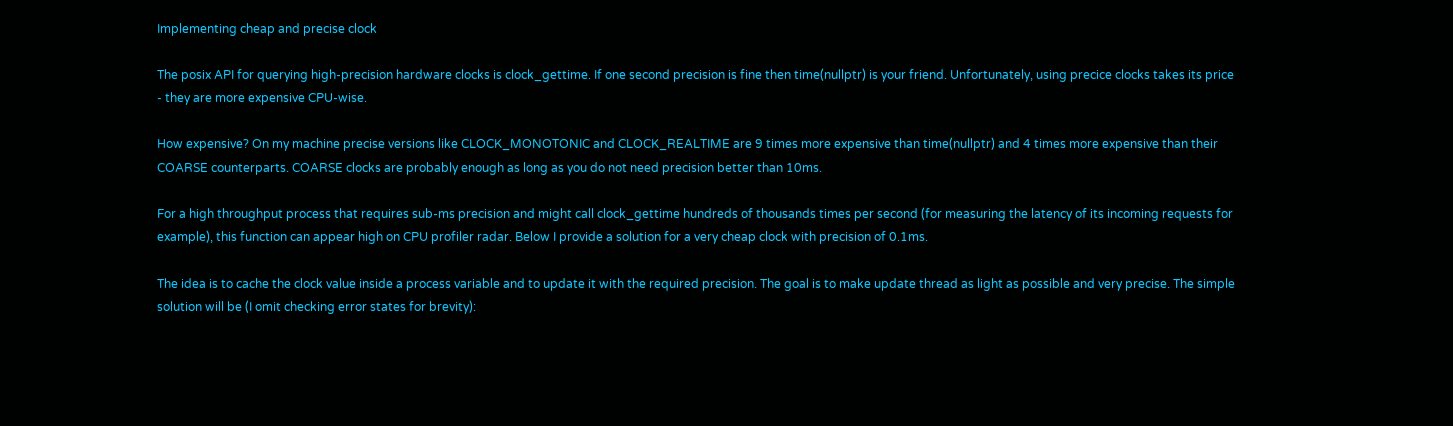Implementing cheap and precise clock

The posix API for querying high-precision hardware clocks is clock_gettime. If one second precision is fine then time(nullptr) is your friend. Unfortunately, using precice clocks takes its price - they are more expensive CPU-wise.

How expensive? On my machine precise versions like CLOCK_MONOTONIC and CLOCK_REALTIME are 9 times more expensive than time(nullptr) and 4 times more expensive than their COARSE counterparts. COARSE clocks are probably enough as long as you do not need precision better than 10ms.

For a high throughput process that requires sub-ms precision and might call clock_gettime hundreds of thousands times per second (for measuring the latency of its incoming requests for example), this function can appear high on CPU profiler radar. Below I provide a solution for a very cheap clock with precision of 0.1ms.

The idea is to cache the clock value inside a process variable and to update it with the required precision. The goal is to make update thread as light as possible and very precise. The simple solution will be (I omit checking error states for brevity):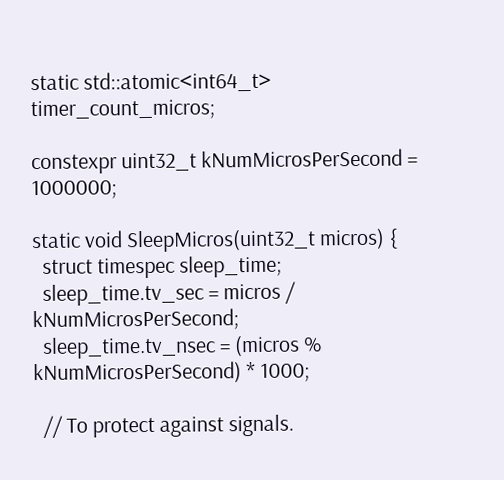static std::atomic<int64_t> timer_count_micros;

constexpr uint32_t kNumMicrosPerSecond = 1000000;

static void SleepMicros(uint32_t micros) {
  struct timespec sleep_time;
  sleep_time.tv_sec = micros / kNumMicrosPerSecond;
  sleep_time.tv_nsec = (micros % kNumMicrosPerSecond) * 1000;

  // To protect against signals.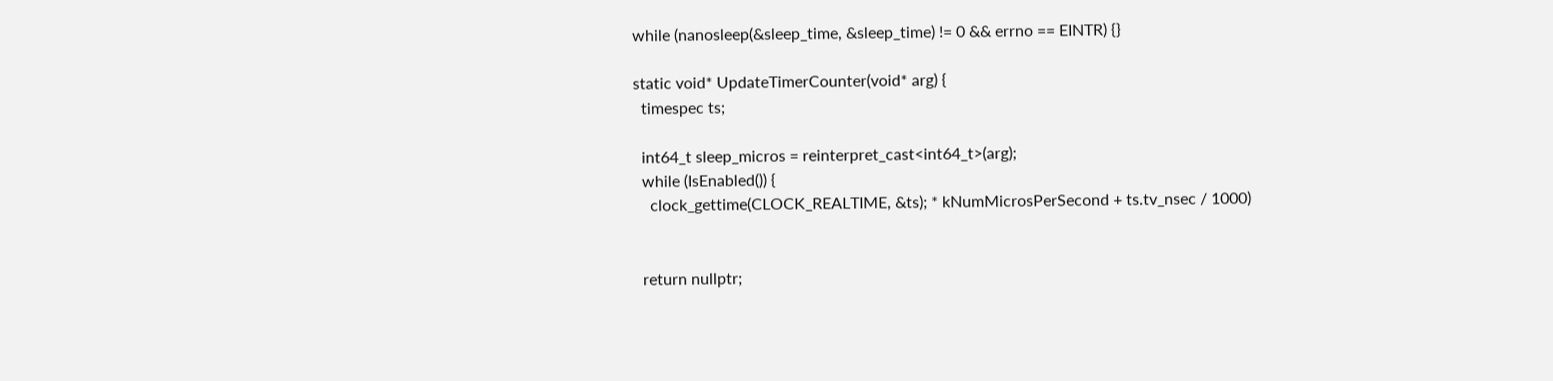while (nanosleep(&sleep_time, &sleep_time) != 0 && errno == EINTR) {}

static void* UpdateTimerCounter(void* arg) {
  timespec ts;

  int64_t sleep_micros = reinterpret_cast<int64_t>(arg);
  while (IsEnabled()) {
    clock_gettime(CLOCK_REALTIME, &ts); * kNumMicrosPerSecond + ts.tv_nsec / 1000)


  return nullptr;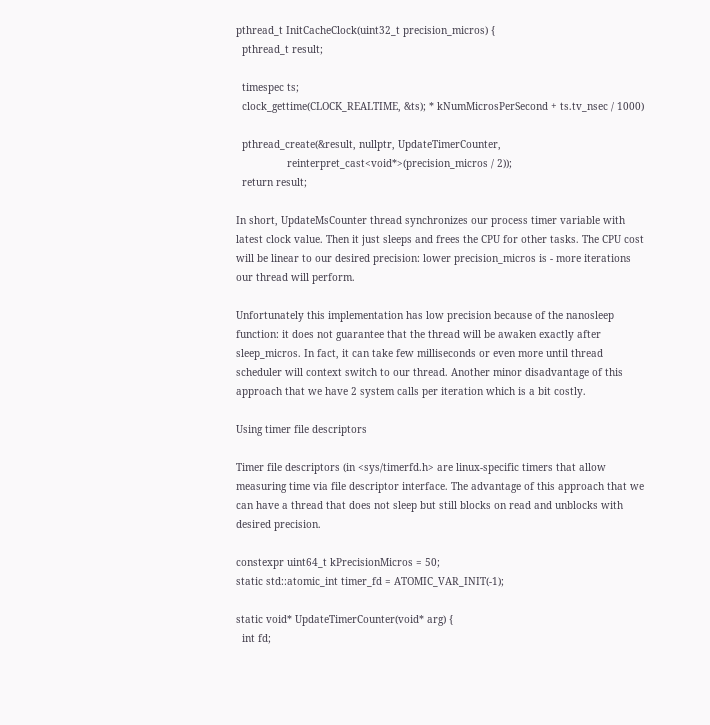pthread_t InitCacheClock(uint32_t precision_micros) {
  pthread_t result;

  timespec ts;
  clock_gettime(CLOCK_REALTIME, &ts); * kNumMicrosPerSecond + ts.tv_nsec / 1000)

  pthread_create(&result, nullptr, UpdateTimerCounter,
                 reinterpret_cast<void*>(precision_micros / 2));
  return result;

In short, UpdateMsCounter thread synchronizes our process timer variable with latest clock value. Then it just sleeps and frees the CPU for other tasks. The CPU cost will be linear to our desired precision: lower precision_micros is - more iterations our thread will perform.

Unfortunately this implementation has low precision because of the nanosleep function: it does not guarantee that the thread will be awaken exactly after sleep_micros. In fact, it can take few milliseconds or even more until thread scheduler will context switch to our thread. Another minor disadvantage of this approach that we have 2 system calls per iteration which is a bit costly.

Using timer file descriptors

Timer file descriptors (in <sys/timerfd.h> are linux-specific timers that allow measuring time via file descriptor interface. The advantage of this approach that we can have a thread that does not sleep but still blocks on read and unblocks with desired precision.

constexpr uint64_t kPrecisionMicros = 50;
static std::atomic_int timer_fd = ATOMIC_VAR_INIT(-1);

static void* UpdateTimerCounter(void* arg) {
  int fd;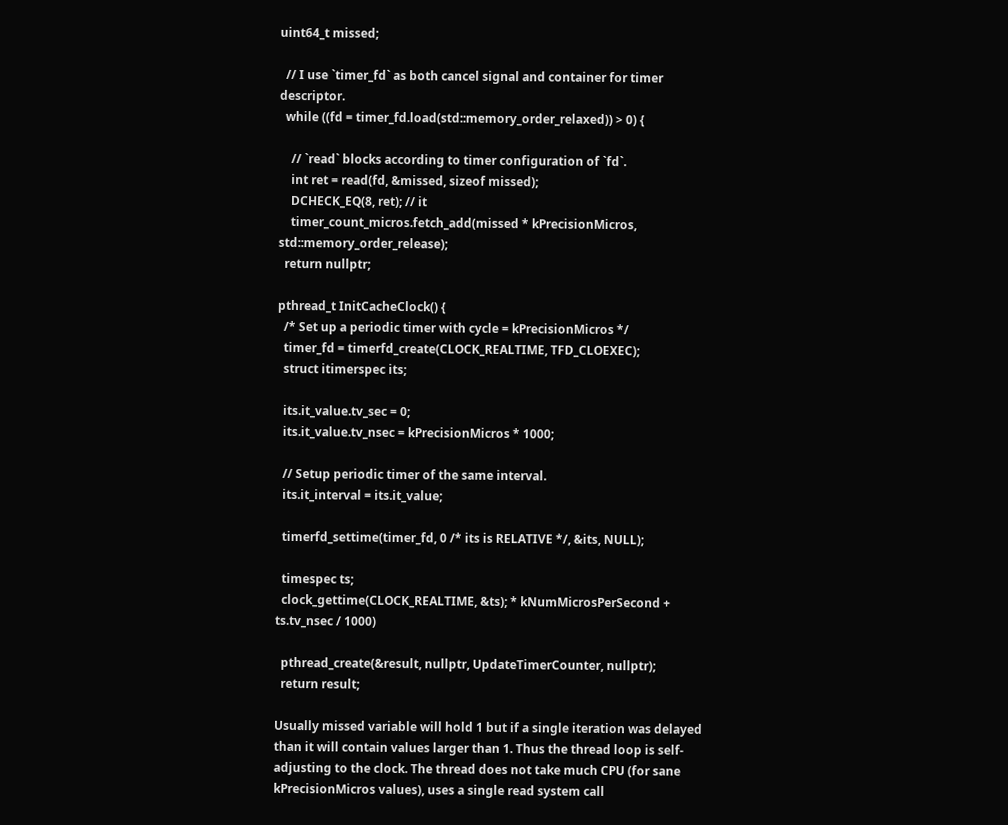uint64_t missed;

  // I use `timer_fd` as both cancel signal and container for timer descriptor.
  while ((fd = timer_fd.load(std::memory_order_relaxed)) > 0) {

    // `read` blocks according to timer configuration of `fd`.
    int ret = read(fd, &missed, sizeof missed);
    DCHECK_EQ(8, ret); // it
    timer_count_micros.fetch_add(missed * kPrecisionMicros, std::memory_order_release);
  return nullptr;

pthread_t InitCacheClock() {
  /* Set up a periodic timer with cycle = kPrecisionMicros */
  timer_fd = timerfd_create(CLOCK_REALTIME, TFD_CLOEXEC);
  struct itimerspec its;

  its.it_value.tv_sec = 0;
  its.it_value.tv_nsec = kPrecisionMicros * 1000;

  // Setup periodic timer of the same interval.
  its.it_interval = its.it_value;

  timerfd_settime(timer_fd, 0 /* its is RELATIVE */, &its, NULL);

  timespec ts;
  clock_gettime(CLOCK_REALTIME, &ts); * kNumMicrosPerSecond + ts.tv_nsec / 1000)

  pthread_create(&result, nullptr, UpdateTimerCounter, nullptr);
  return result;

Usually missed variable will hold 1 but if a single iteration was delayed than it will contain values larger than 1. Thus the thread loop is self-adjusting to the clock. The thread does not take much CPU (for sane kPrecisionMicros values), uses a single read system call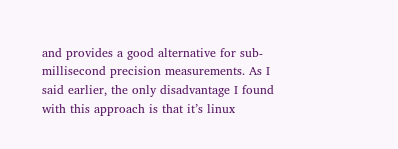and provides a good alternative for sub-millisecond precision measurements. As I said earlier, the only disadvantage I found with this approach is that it’s linux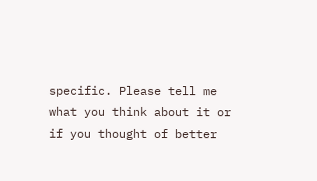specific. Please tell me what you think about it or if you thought of better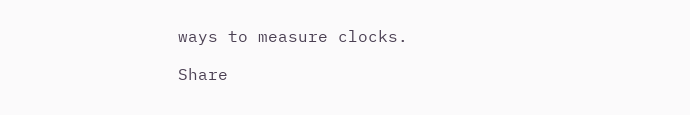ways to measure clocks.

Share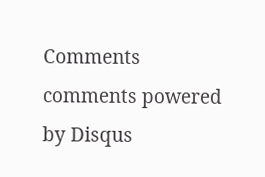Comments
comments powered by Disqus